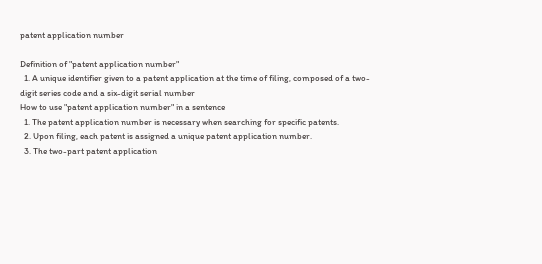patent application number

Definition of "patent application number"
  1. A unique identifier given to a patent application at the time of filing, composed of a two-digit series code and a six-digit serial number
How to use "patent application number" in a sentence
  1. The patent application number is necessary when searching for specific patents.
  2. Upon filing, each patent is assigned a unique patent application number.
  3. The two-part patent application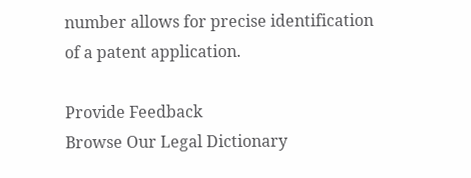number allows for precise identification of a patent application.

Provide Feedback
Browse Our Legal Dictionary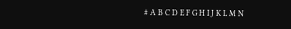# A B C D E F G H I J K L M N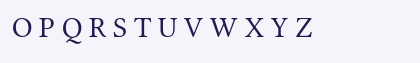O P Q R S T U V W X Y Z